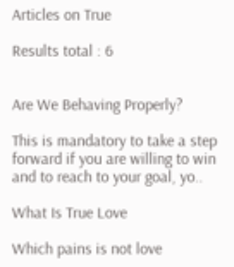Articles on True

Results total : 6


Are We Behaving Properly?

This is mandatory to take a step forward if you are willing to win and to reach to your goal, yo..

What Is True Love

Which pains is not love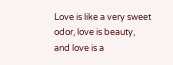Love is like a very sweet odor, love is beauty, and love is a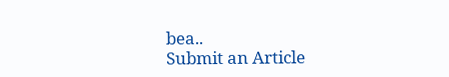bea..
Submit an Article